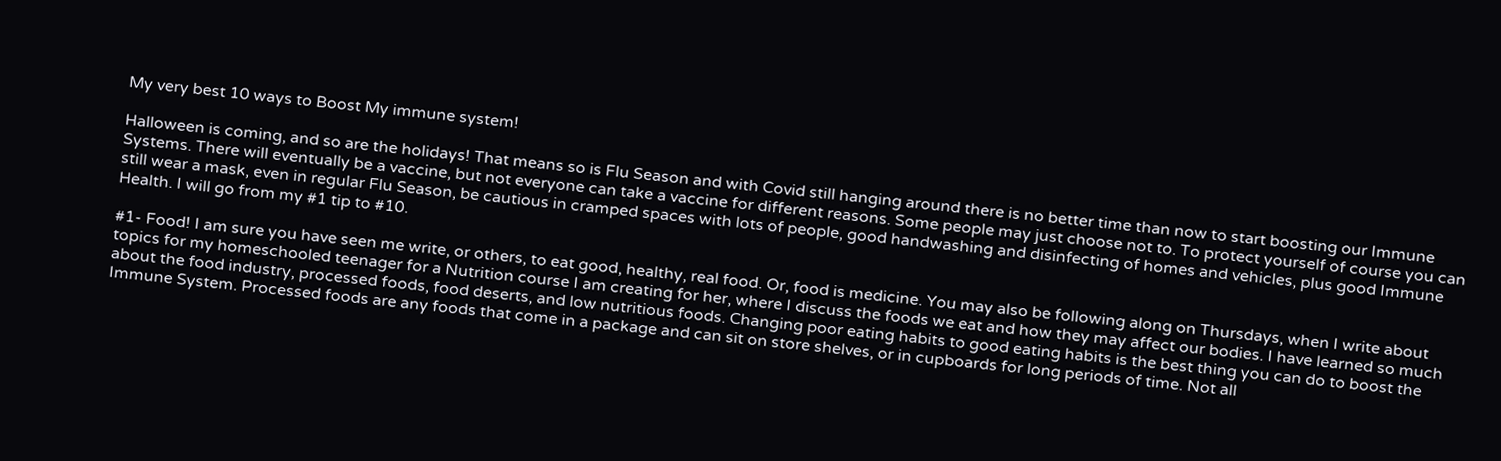My very best 10 ways to Boost My immune system!

Halloween is coming, and so are the holidays! That means so is Flu Season and with Covid still hanging around there is no better time than now to start boosting our Immune Systems. There will eventually be a vaccine, but not everyone can take a vaccine for different reasons. Some people may just choose not to. To protect yourself of course you can still wear a mask, even in regular Flu Season, be cautious in cramped spaces with lots of people, good handwashing and disinfecting of homes and vehicles, plus good Immune Health. I will go from my #1 tip to #10.

#1- Food! I am sure you have seen me write, or others, to eat good, healthy, real food. Or, food is medicine. You may also be following along on Thursdays, when I write about topics for my homeschooled teenager for a Nutrition course I am creating for her, where I discuss the foods we eat and how they may affect our bodies. I have learned so much about the food industry, processed foods, food deserts, and low nutritious foods. Changing poor eating habits to good eating habits is the best thing you can do to boost the Immune System. Processed foods are any foods that come in a package and can sit on store shelves, or in cupboards for long periods of time. Not all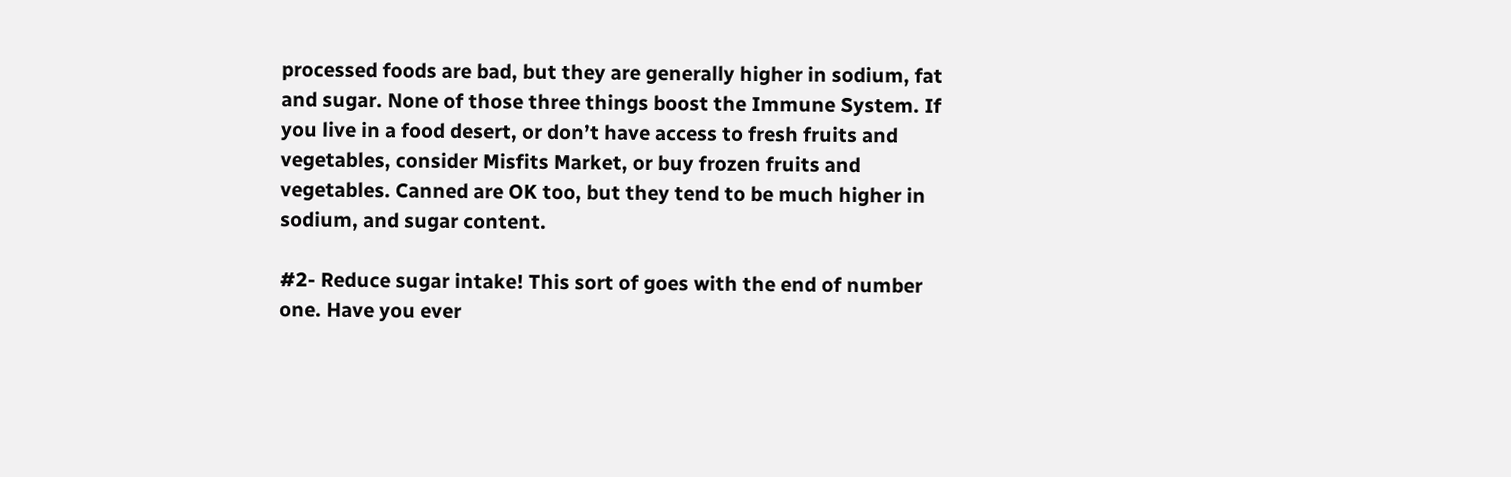processed foods are bad, but they are generally higher in sodium, fat and sugar. None of those three things boost the Immune System. If you live in a food desert, or don’t have access to fresh fruits and vegetables, consider Misfits Market, or buy frozen fruits and vegetables. Canned are OK too, but they tend to be much higher in sodium, and sugar content.

#2- Reduce sugar intake! This sort of goes with the end of number one. Have you ever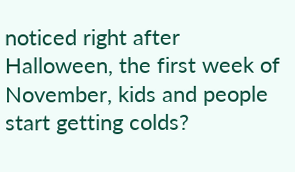noticed right after Halloween, the first week of November, kids and people start getting colds?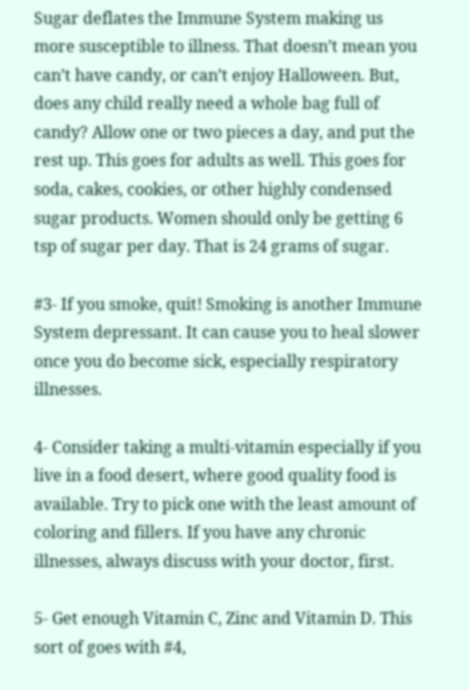Sugar deflates the Immune System making us more susceptible to illness. That doesn’t mean you can’t have candy, or can’t enjoy Halloween. But, does any child really need a whole bag full of candy? Allow one or two pieces a day, and put the rest up. This goes for adults as well. This goes for soda, cakes, cookies, or other highly condensed sugar products. Women should only be getting 6 tsp of sugar per day. That is 24 grams of sugar.

#3- If you smoke, quit! Smoking is another Immune System depressant. It can cause you to heal slower once you do become sick, especially respiratory illnesses.

4- Consider taking a multi-vitamin especially if you live in a food desert, where good quality food is available. Try to pick one with the least amount of coloring and fillers. If you have any chronic illnesses, always discuss with your doctor, first.

5- Get enough Vitamin C, Zinc and Vitamin D. This sort of goes with #4,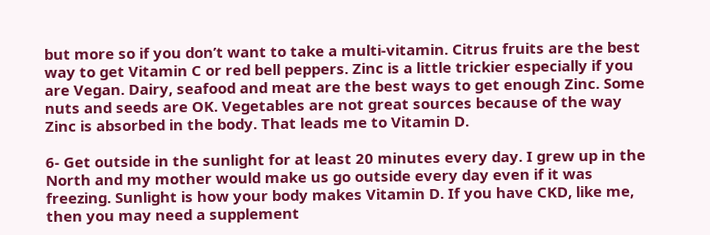but more so if you don’t want to take a multi-vitamin. Citrus fruits are the best way to get Vitamin C or red bell peppers. Zinc is a little trickier especially if you are Vegan. Dairy, seafood and meat are the best ways to get enough Zinc. Some nuts and seeds are OK. Vegetables are not great sources because of the way Zinc is absorbed in the body. That leads me to Vitamin D.

6- Get outside in the sunlight for at least 20 minutes every day. I grew up in the North and my mother would make us go outside every day even if it was freezing. Sunlight is how your body makes Vitamin D. If you have CKD, like me, then you may need a supplement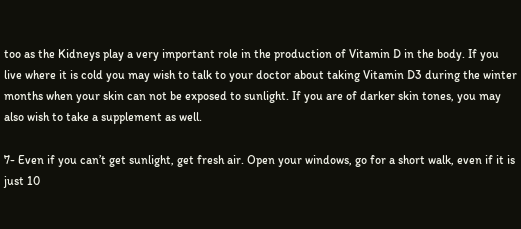too as the Kidneys play a very important role in the production of Vitamin D in the body. If you live where it is cold you may wish to talk to your doctor about taking Vitamin D3 during the winter months when your skin can not be exposed to sunlight. If you are of darker skin tones, you may also wish to take a supplement as well.

7- Even if you can’t get sunlight, get fresh air. Open your windows, go for a short walk, even if it is just 10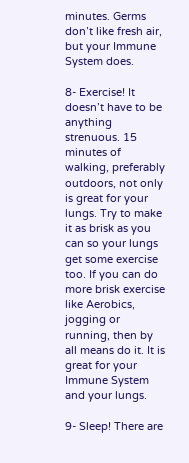minutes. Germs don’t like fresh air, but your Immune System does.

8- Exercise! It doesn’t have to be anything strenuous. 15 minutes of walking, preferably outdoors, not only is great for your lungs. Try to make it as brisk as you can so your lungs get some exercise too. If you can do more brisk exercise like Aerobics, jogging or running, then by all means do it. It is great for your Immune System and your lungs.

9- Sleep! There are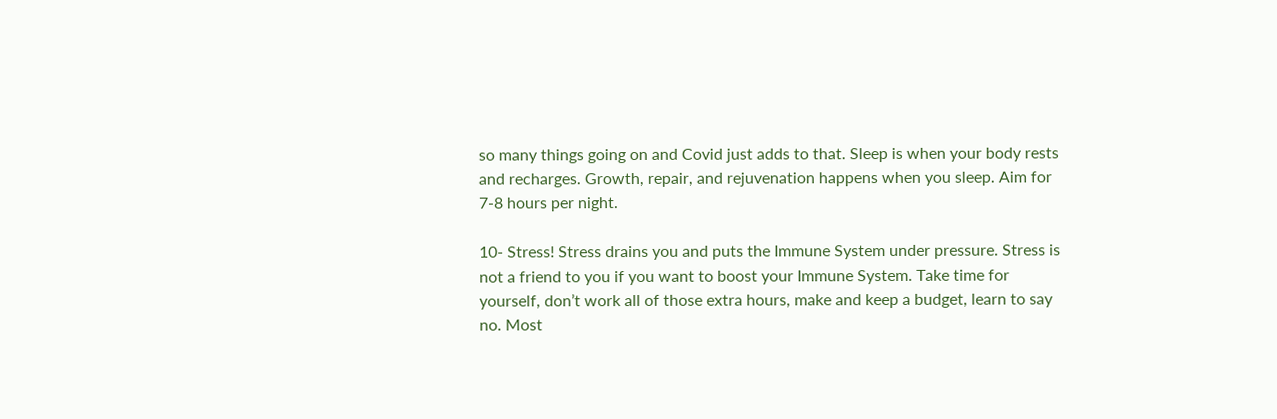so many things going on and Covid just adds to that. Sleep is when your body rests and recharges. Growth, repair, and rejuvenation happens when you sleep. Aim for 7-8 hours per night.

10- Stress! Stress drains you and puts the Immune System under pressure. Stress is not a friend to you if you want to boost your Immune System. Take time for yourself, don’t work all of those extra hours, make and keep a budget, learn to say no. Most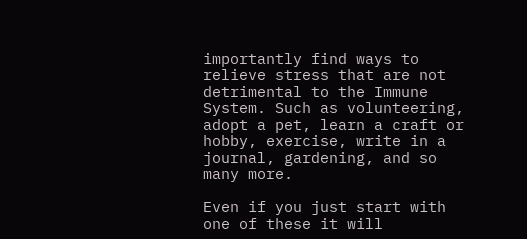importantly find ways to relieve stress that are not detrimental to the Immune System. Such as volunteering, adopt a pet, learn a craft or hobby, exercise, write in a journal, gardening, and so many more.

Even if you just start with one of these it will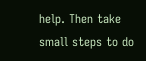help. Then take small steps to do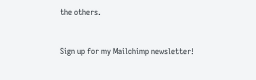the others.


Sign up for my Mailchimp newsletter!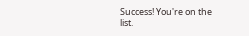Success! You're on the list.